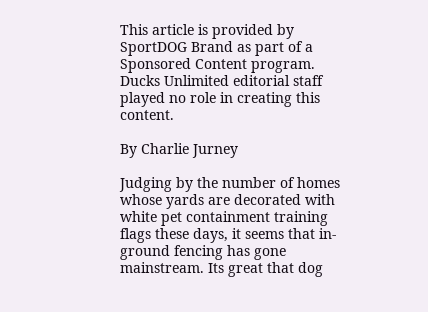This article is provided by SportDOG Brand as part of a Sponsored Content program. Ducks Unlimited editorial staff played no role in creating this content.

By Charlie Jurney

Judging by the number of homes whose yards are decorated with white pet containment training flags these days, it seems that in-ground fencing has gone mainstream. Its great that dog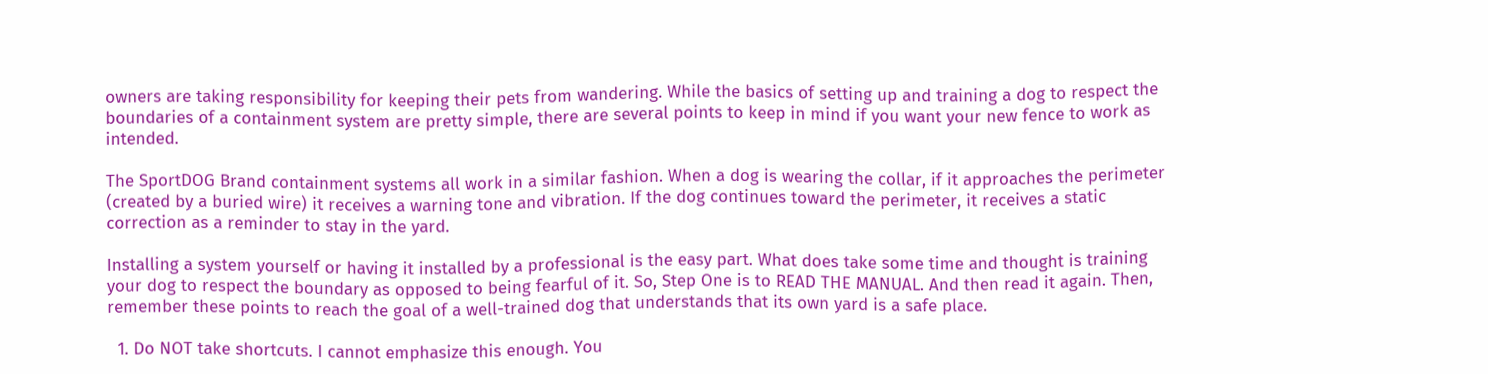owners are taking responsibility for keeping their pets from wandering. While the basics of setting up and training a dog to respect the boundaries of a containment system are pretty simple, there are several points to keep in mind if you want your new fence to work as intended.

The SportDOG Brand containment systems all work in a similar fashion. When a dog is wearing the collar, if it approaches the perimeter (created by a buried wire) it receives a warning tone and vibration. If the dog continues toward the perimeter, it receives a static correction as a reminder to stay in the yard.

Installing a system yourself or having it installed by a professional is the easy part. What does take some time and thought is training your dog to respect the boundary as opposed to being fearful of it. So, Step One is to READ THE MANUAL. And then read it again. Then, remember these points to reach the goal of a well-trained dog that understands that its own yard is a safe place.

  1. Do NOT take shortcuts. I cannot emphasize this enough. You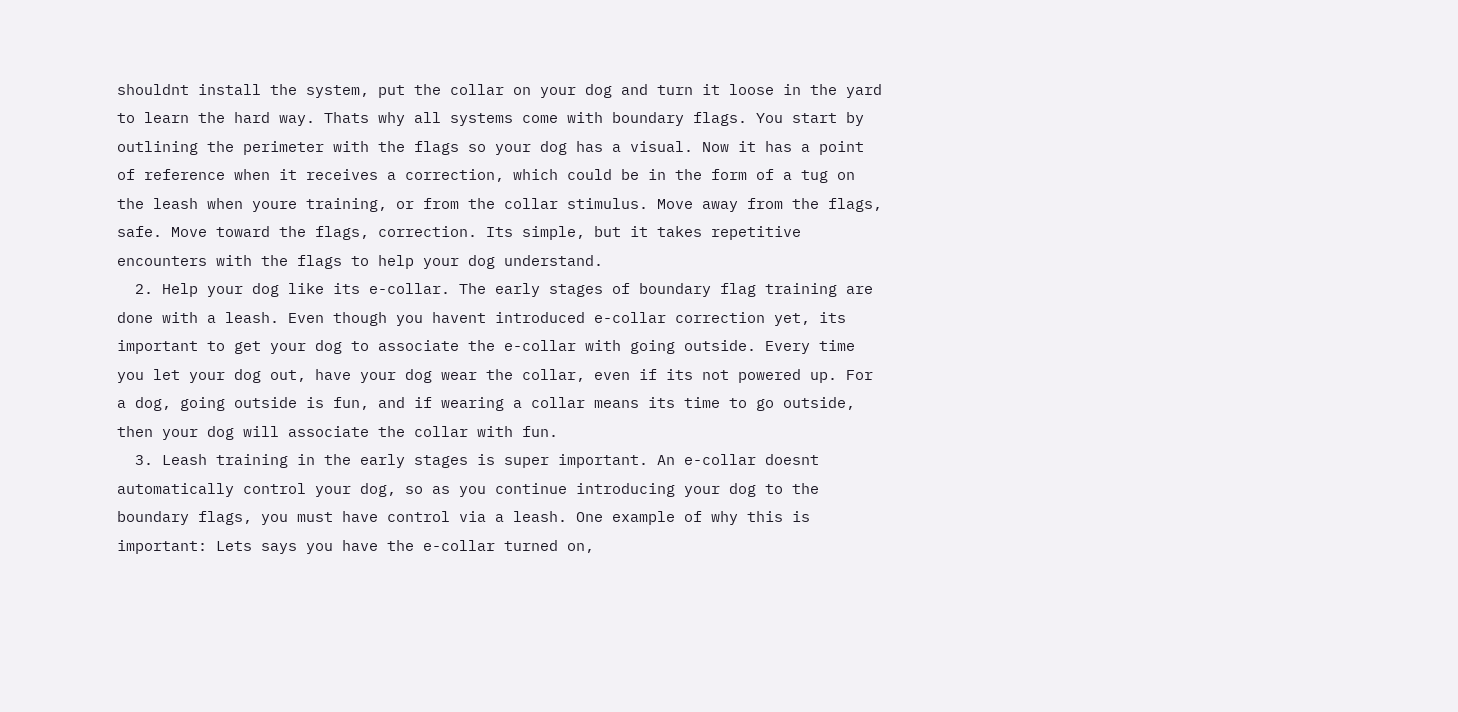shouldnt install the system, put the collar on your dog and turn it loose in the yard to learn the hard way. Thats why all systems come with boundary flags. You start by outlining the perimeter with the flags so your dog has a visual. Now it has a point of reference when it receives a correction, which could be in the form of a tug on the leash when youre training, or from the collar stimulus. Move away from the flags, safe. Move toward the flags, correction. Its simple, but it takes repetitive encounters with the flags to help your dog understand.
  2. Help your dog like its e-collar. The early stages of boundary flag training are done with a leash. Even though you havent introduced e-collar correction yet, its important to get your dog to associate the e-collar with going outside. Every time you let your dog out, have your dog wear the collar, even if its not powered up. For a dog, going outside is fun, and if wearing a collar means its time to go outside, then your dog will associate the collar with fun.
  3. Leash training in the early stages is super important. An e-collar doesnt automatically control your dog, so as you continue introducing your dog to the boundary flags, you must have control via a leash. One example of why this is important: Lets says you have the e-collar turned on,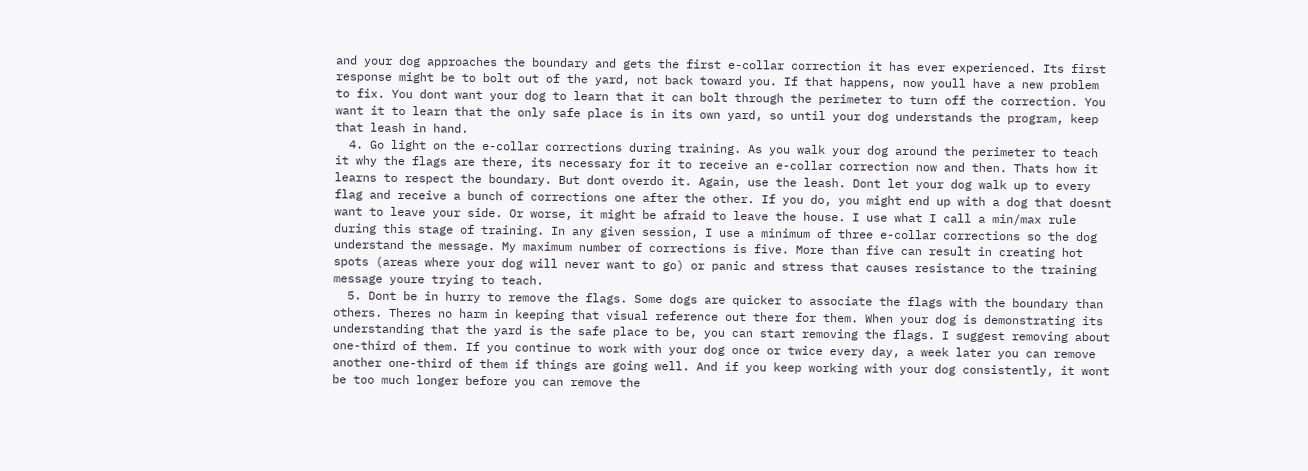and your dog approaches the boundary and gets the first e-collar correction it has ever experienced. Its first response might be to bolt out of the yard, not back toward you. If that happens, now youll have a new problem to fix. You dont want your dog to learn that it can bolt through the perimeter to turn off the correction. You want it to learn that the only safe place is in its own yard, so until your dog understands the program, keep that leash in hand.
  4. Go light on the e-collar corrections during training. As you walk your dog around the perimeter to teach it why the flags are there, its necessary for it to receive an e-collar correction now and then. Thats how it learns to respect the boundary. But dont overdo it. Again, use the leash. Dont let your dog walk up to every flag and receive a bunch of corrections one after the other. If you do, you might end up with a dog that doesnt want to leave your side. Or worse, it might be afraid to leave the house. I use what I call a min/max rule during this stage of training. In any given session, I use a minimum of three e-collar corrections so the dog understand the message. My maximum number of corrections is five. More than five can result in creating hot spots (areas where your dog will never want to go) or panic and stress that causes resistance to the training message youre trying to teach.
  5. Dont be in hurry to remove the flags. Some dogs are quicker to associate the flags with the boundary than others. Theres no harm in keeping that visual reference out there for them. When your dog is demonstrating its understanding that the yard is the safe place to be, you can start removing the flags. I suggest removing about one-third of them. If you continue to work with your dog once or twice every day, a week later you can remove another one-third of them if things are going well. And if you keep working with your dog consistently, it wont be too much longer before you can remove the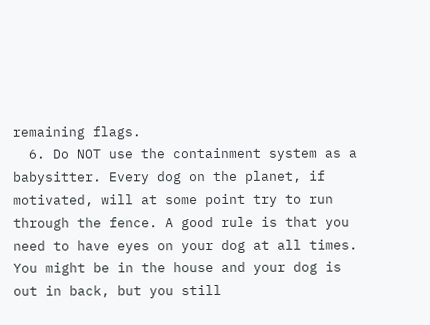remaining flags.
  6. Do NOT use the containment system as a babysitter. Every dog on the planet, if motivated, will at some point try to run through the fence. A good rule is that you need to have eyes on your dog at all times. You might be in the house and your dog is out in back, but you still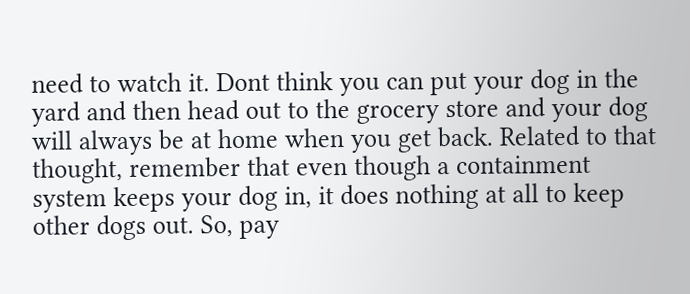need to watch it. Dont think you can put your dog in the yard and then head out to the grocery store and your dog will always be at home when you get back. Related to that thought, remember that even though a containment system keeps your dog in, it does nothing at all to keep other dogs out. So, pay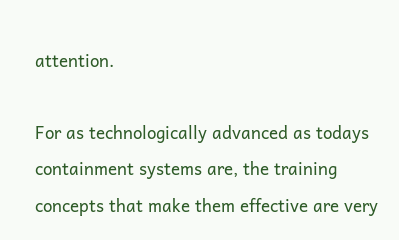attention.

For as technologically advanced as todays containment systems are, the training concepts that make them effective are very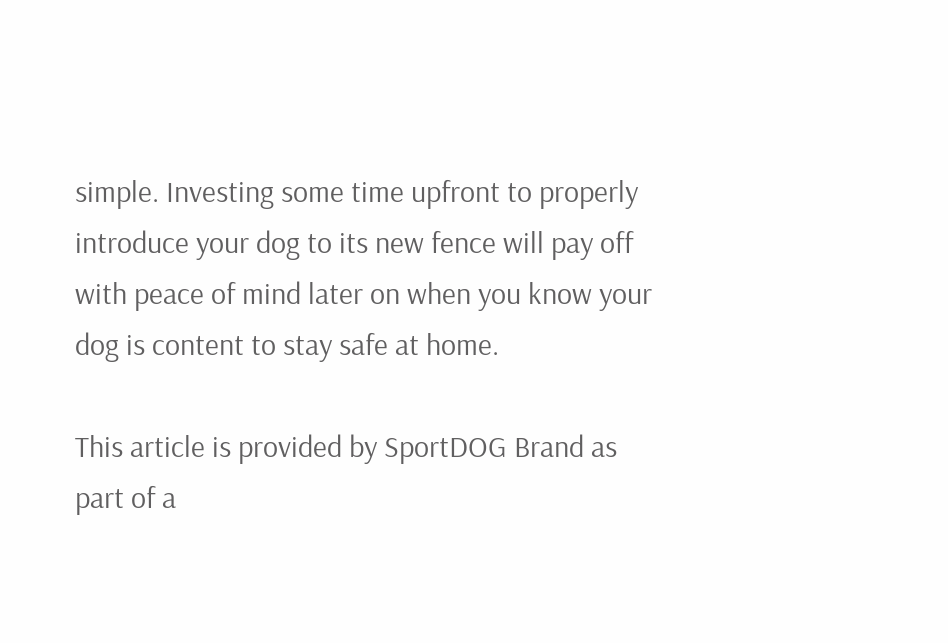simple. Investing some time upfront to properly introduce your dog to its new fence will pay off with peace of mind later on when you know your dog is content to stay safe at home.

This article is provided by SportDOG Brand as part of a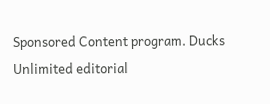Sponsored Content program. Ducks Unlimited editorial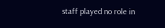staff played no role in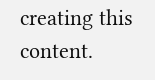creating this content.